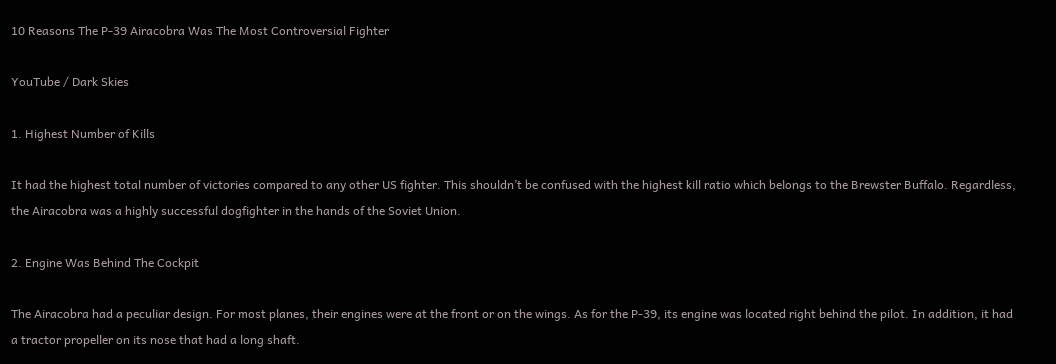10 Reasons The P-39 Airacobra Was The Most Controversial Fighter

YouTube / Dark Skies

1. Highest Number of Kills

It had the highest total number of victories compared to any other US fighter. This shouldn’t be confused with the highest kill ratio which belongs to the Brewster Buffalo. Regardless, the Airacobra was a highly successful dogfighter in the hands of the Soviet Union.

2. Engine Was Behind The Cockpit

The Airacobra had a peculiar design. For most planes, their engines were at the front or on the wings. As for the P-39, its engine was located right behind the pilot. In addition, it had a tractor propeller on its nose that had a long shaft.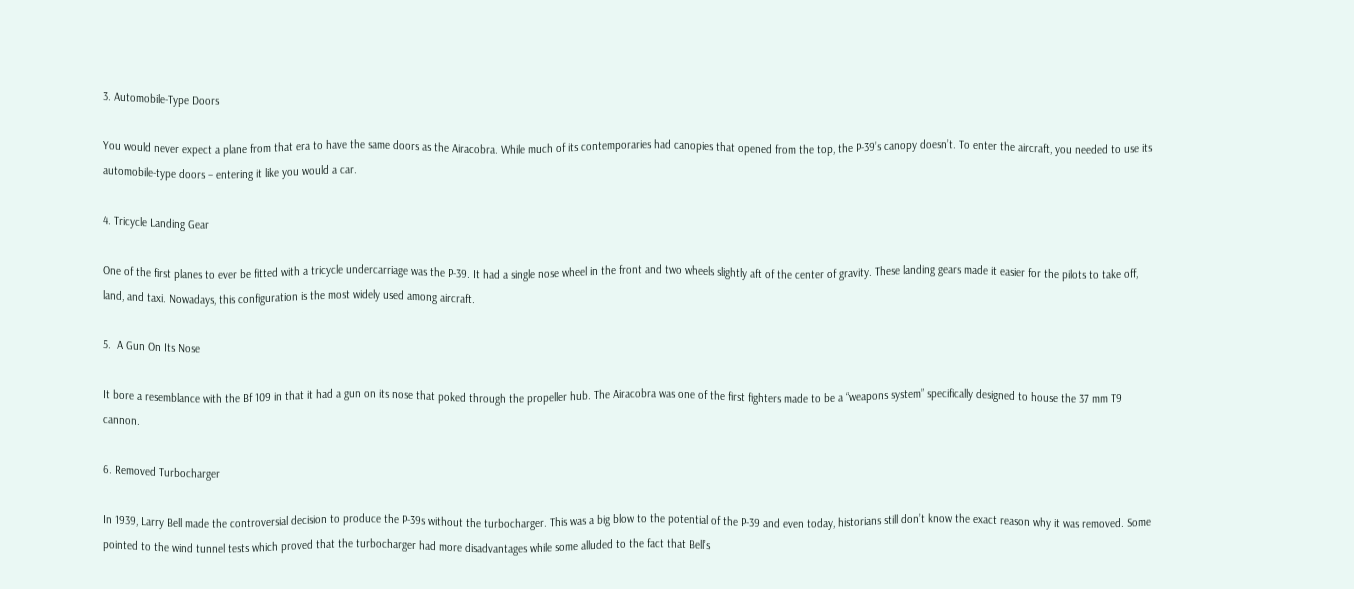3. Automobile-Type Doors

You would never expect a plane from that era to have the same doors as the Airacobra. While much of its contemporaries had canopies that opened from the top, the P-39’s canopy doesn’t. To enter the aircraft, you needed to use its automobile-type doors – entering it like you would a car.

4. Tricycle Landing Gear

One of the first planes to ever be fitted with a tricycle undercarriage was the P-39. It had a single nose wheel in the front and two wheels slightly aft of the center of gravity. These landing gears made it easier for the pilots to take off, land, and taxi. Nowadays, this configuration is the most widely used among aircraft.

5.  A Gun On Its Nose

It bore a resemblance with the Bf 109 in that it had a gun on its nose that poked through the propeller hub. The Airacobra was one of the first fighters made to be a “weapons system” specifically designed to house the 37 mm T9 cannon.

6. Removed Turbocharger

In 1939, Larry Bell made the controversial decision to produce the P-39s without the turbocharger. This was a big blow to the potential of the P-39 and even today, historians still don’t know the exact reason why it was removed. Some pointed to the wind tunnel tests which proved that the turbocharger had more disadvantages while some alluded to the fact that Bell’s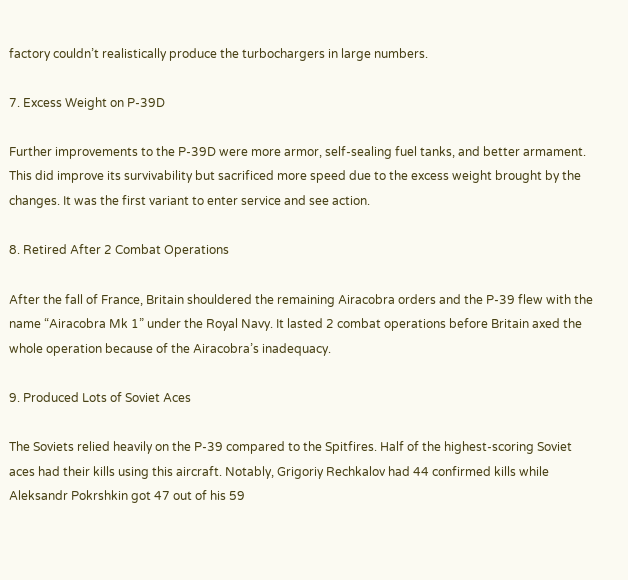factory couldn’t realistically produce the turbochargers in large numbers.

7. Excess Weight on P-39D

Further improvements to the P-39D were more armor, self-sealing fuel tanks, and better armament. This did improve its survivability but sacrificed more speed due to the excess weight brought by the changes. It was the first variant to enter service and see action.

8. Retired After 2 Combat Operations

After the fall of France, Britain shouldered the remaining Airacobra orders and the P-39 flew with the name “Airacobra Mk 1” under the Royal Navy. It lasted 2 combat operations before Britain axed the whole operation because of the Airacobra’s inadequacy.

9. Produced Lots of Soviet Aces

The Soviets relied heavily on the P-39 compared to the Spitfires. Half of the highest-scoring Soviet aces had their kills using this aircraft. Notably, Grigoriy Rechkalov had 44 confirmed kills while Aleksandr Pokrshkin got 47 out of his 59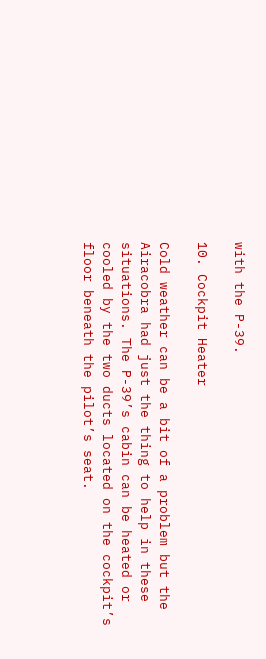with the P-39.

10. Cockpit Heater

Cold weather can be a bit of a problem but the Airacobra had just the thing to help in these situations. The P-39’s cabin can be heated or cooled by the two ducts located on the cockpit’s floor beneath the pilot’s seat.